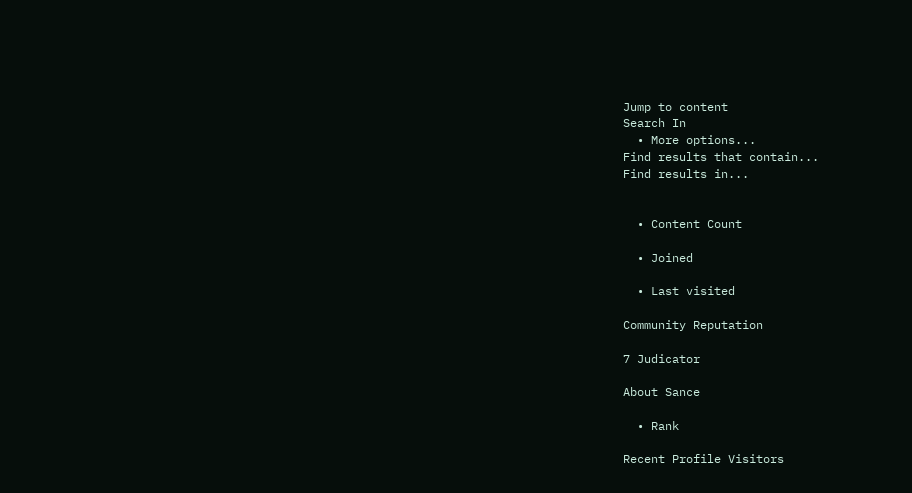Jump to content
Search In
  • More options...
Find results that contain...
Find results in...


  • Content Count

  • Joined

  • Last visited

Community Reputation

7 Judicator

About Sance

  • Rank

Recent Profile Visitors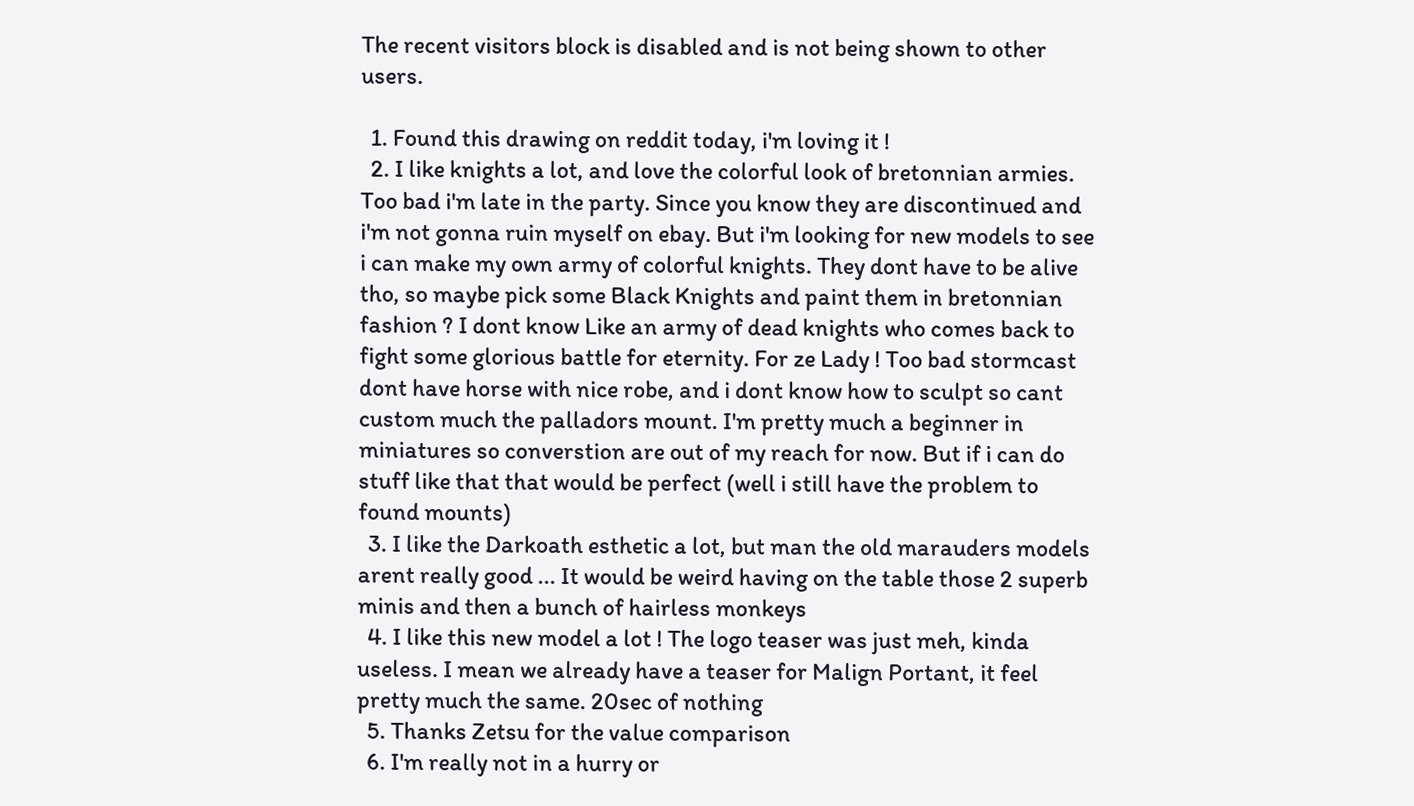The recent visitors block is disabled and is not being shown to other users.

  1. Found this drawing on reddit today, i'm loving it !
  2. I like knights a lot, and love the colorful look of bretonnian armies. Too bad i'm late in the party. Since you know they are discontinued and i'm not gonna ruin myself on ebay. But i'm looking for new models to see i can make my own army of colorful knights. They dont have to be alive tho, so maybe pick some Black Knights and paint them in bretonnian fashion ? I dont know Like an army of dead knights who comes back to fight some glorious battle for eternity. For ze Lady ! Too bad stormcast dont have horse with nice robe, and i dont know how to sculpt so cant custom much the palladors mount. I'm pretty much a beginner in miniatures so converstion are out of my reach for now. But if i can do stuff like that that would be perfect (well i still have the problem to found mounts)
  3. I like the Darkoath esthetic a lot, but man the old marauders models arent really good ... It would be weird having on the table those 2 superb minis and then a bunch of hairless monkeys
  4. I like this new model a lot ! The logo teaser was just meh, kinda useless. I mean we already have a teaser for Malign Portant, it feel pretty much the same. 20sec of nothing
  5. Thanks Zetsu for the value comparison
  6. I'm really not in a hurry or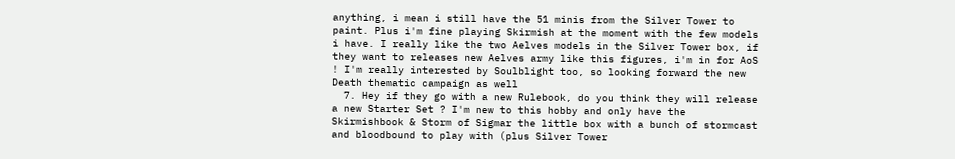anything, i mean i still have the 51 minis from the Silver Tower to paint. Plus i'm fine playing Skirmish at the moment with the few models i have. I really like the two Aelves models in the Silver Tower box, if they want to releases new Aelves army like this figures, i'm in for AoS ! I'm really interested by Soulblight too, so looking forward the new Death thematic campaign as well
  7. Hey if they go with a new Rulebook, do you think they will release a new Starter Set ? I'm new to this hobby and only have the Skirmishbook & Storm of Sigmar the little box with a bunch of stormcast and bloodbound to play with (plus Silver Tower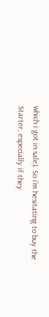which i got in sale). So i'm hesitating to buy the Starter, especially if they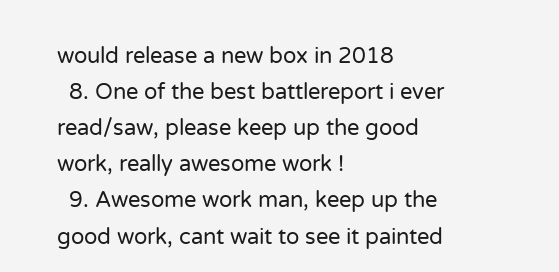would release a new box in 2018
  8. One of the best battlereport i ever read/saw, please keep up the good work, really awesome work !
  9. Awesome work man, keep up the good work, cant wait to see it painted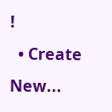!
  • Create New...